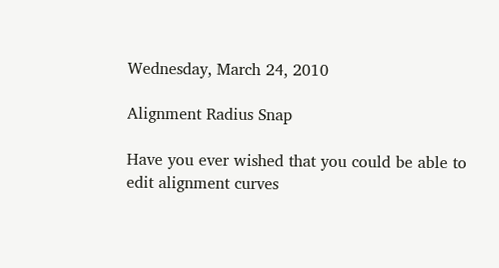Wednesday, March 24, 2010

Alignment Radius Snap

Have you ever wished that you could be able to edit alignment curves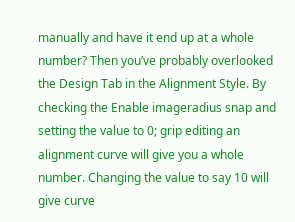manually and have it end up at a whole number? Then you’ve probably overlooked the Design Tab in the Alignment Style. By checking the Enable imageradius snap and setting the value to 0; grip editing an alignment curve will give you a whole number. Changing the value to say 10 will give curve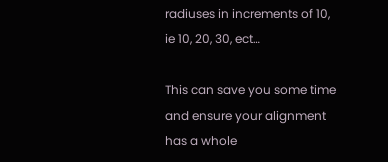radiuses in increments of 10, ie 10, 20, 30, ect…

This can save you some time and ensure your alignment has a whole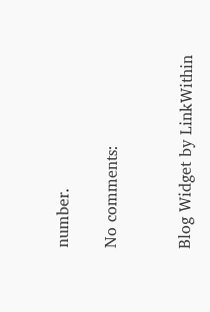number.

No comments:


Blog Widget by LinkWithin